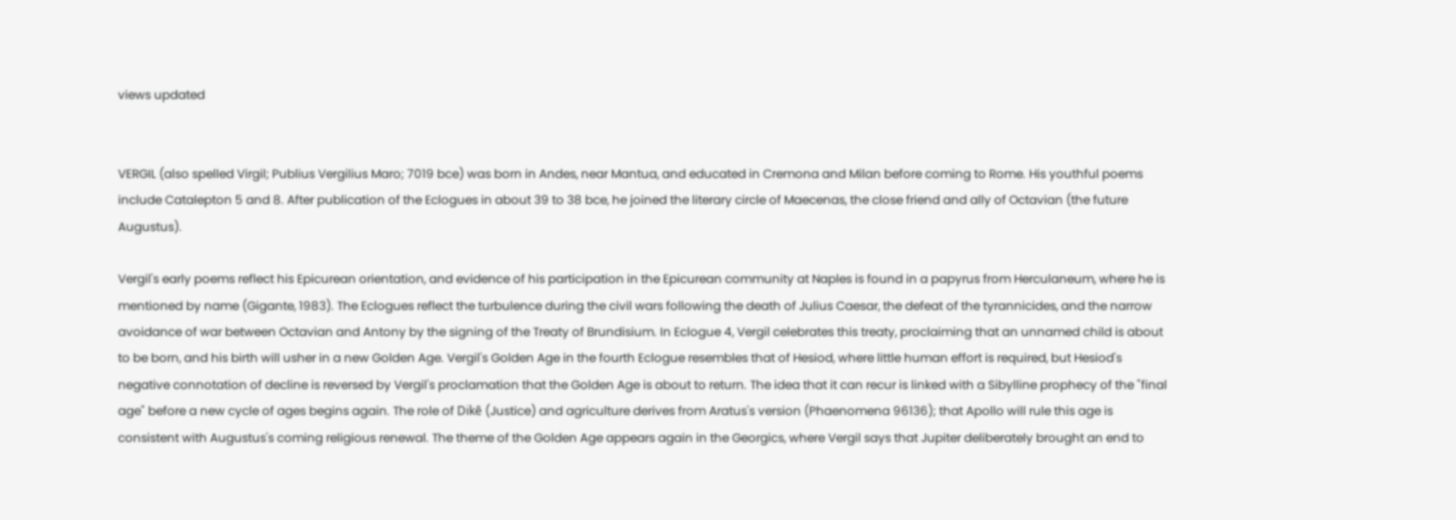views updated


VERGIL (also spelled Virgil; Publius Vergilius Maro; 7019 bce) was born in Andes, near Mantua, and educated in Cremona and Milan before coming to Rome. His youthful poems include Catalepton 5 and 8. After publication of the Eclogues in about 39 to 38 bce, he joined the literary circle of Maecenas, the close friend and ally of Octavian (the future Augustus).

Vergil's early poems reflect his Epicurean orientation, and evidence of his participation in the Epicurean community at Naples is found in a papyrus from Herculaneum, where he is mentioned by name (Gigante, 1983). The Eclogues reflect the turbulence during the civil wars following the death of Julius Caesar, the defeat of the tyrannicides, and the narrow avoidance of war between Octavian and Antony by the signing of the Treaty of Brundisium. In Eclogue 4, Vergil celebrates this treaty, proclaiming that an unnamed child is about to be born, and his birth will usher in a new Golden Age. Vergil's Golden Age in the fourth Eclogue resembles that of Hesiod, where little human effort is required, but Hesiod's negative connotation of decline is reversed by Vergil's proclamation that the Golden Age is about to return. The idea that it can recur is linked with a Sibylline prophecy of the "final age" before a new cycle of ages begins again. The role of Dikē (Justice) and agriculture derives from Aratus's version (Phaenomena 96136); that Apollo will rule this age is consistent with Augustus's coming religious renewal. The theme of the Golden Age appears again in the Georgics, where Vergil says that Jupiter deliberately brought an end to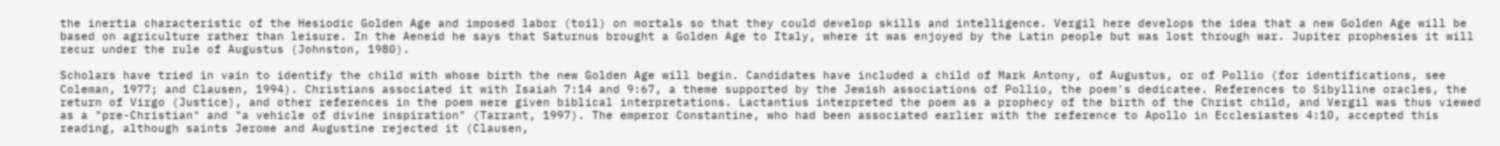the inertia characteristic of the Hesiodic Golden Age and imposed labor (toil) on mortals so that they could develop skills and intelligence. Vergil here develops the idea that a new Golden Age will be based on agriculture rather than leisure. In the Aeneid he says that Saturnus brought a Golden Age to Italy, where it was enjoyed by the Latin people but was lost through war. Jupiter prophesies it will recur under the rule of Augustus (Johnston, 1980).

Scholars have tried in vain to identify the child with whose birth the new Golden Age will begin. Candidates have included a child of Mark Antony, of Augustus, or of Pollio (for identifications, see Coleman, 1977; and Clausen, 1994). Christians associated it with Isaiah 7:14 and 9:67, a theme supported by the Jewish associations of Pollio, the poem's dedicatee. References to Sibylline oracles, the return of Virgo (Justice), and other references in the poem were given biblical interpretations. Lactantius interpreted the poem as a prophecy of the birth of the Christ child, and Vergil was thus viewed as a "pre-Christian" and "a vehicle of divine inspiration" (Tarrant, 1997). The emperor Constantine, who had been associated earlier with the reference to Apollo in Ecclesiastes 4:10, accepted this reading, although saints Jerome and Augustine rejected it (Clausen,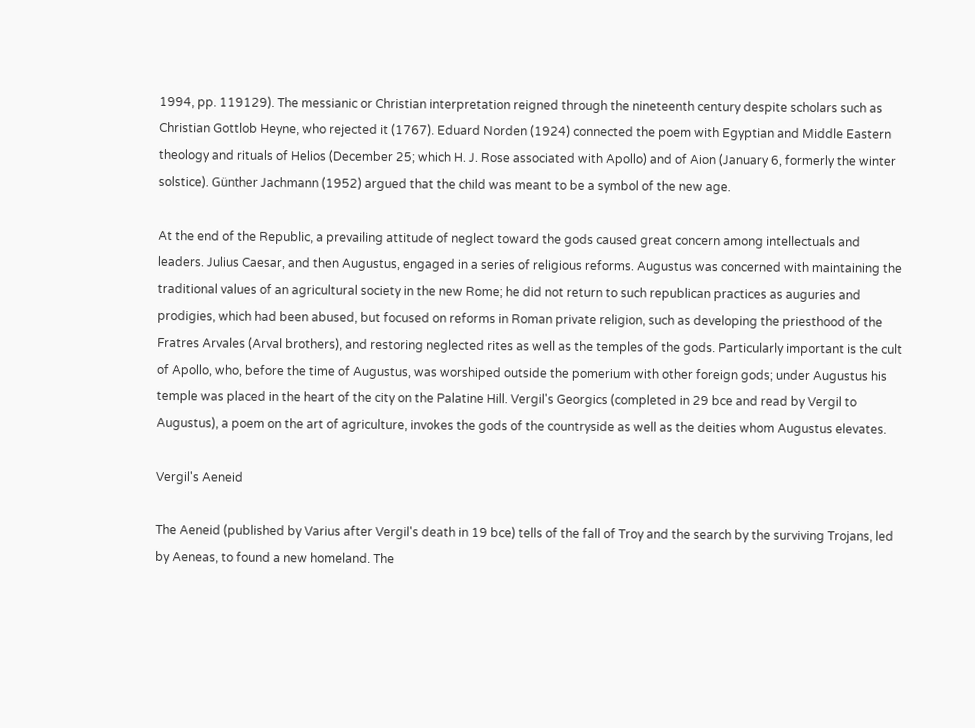1994, pp. 119129). The messianic or Christian interpretation reigned through the nineteenth century despite scholars such as Christian Gottlob Heyne, who rejected it (1767). Eduard Norden (1924) connected the poem with Egyptian and Middle Eastern theology and rituals of Helios (December 25; which H. J. Rose associated with Apollo) and of Aion (January 6, formerly the winter solstice). Günther Jachmann (1952) argued that the child was meant to be a symbol of the new age.

At the end of the Republic, a prevailing attitude of neglect toward the gods caused great concern among intellectuals and leaders. Julius Caesar, and then Augustus, engaged in a series of religious reforms. Augustus was concerned with maintaining the traditional values of an agricultural society in the new Rome; he did not return to such republican practices as auguries and prodigies, which had been abused, but focused on reforms in Roman private religion, such as developing the priesthood of the Fratres Arvales (Arval brothers), and restoring neglected rites as well as the temples of the gods. Particularly important is the cult of Apollo, who, before the time of Augustus, was worshiped outside the pomerium with other foreign gods; under Augustus his temple was placed in the heart of the city on the Palatine Hill. Vergil's Georgics (completed in 29 bce and read by Vergil to Augustus), a poem on the art of agriculture, invokes the gods of the countryside as well as the deities whom Augustus elevates.

Vergil's Aeneid

The Aeneid (published by Varius after Vergil's death in 19 bce) tells of the fall of Troy and the search by the surviving Trojans, led by Aeneas, to found a new homeland. The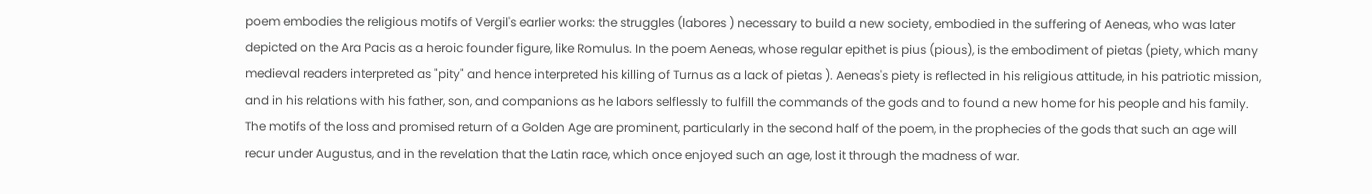poem embodies the religious motifs of Vergil's earlier works: the struggles (labores ) necessary to build a new society, embodied in the suffering of Aeneas, who was later depicted on the Ara Pacis as a heroic founder figure, like Romulus. In the poem Aeneas, whose regular epithet is pius (pious), is the embodiment of pietas (piety, which many medieval readers interpreted as "pity" and hence interpreted his killing of Turnus as a lack of pietas ). Aeneas's piety is reflected in his religious attitude, in his patriotic mission, and in his relations with his father, son, and companions as he labors selflessly to fulfill the commands of the gods and to found a new home for his people and his family. The motifs of the loss and promised return of a Golden Age are prominent, particularly in the second half of the poem, in the prophecies of the gods that such an age will recur under Augustus, and in the revelation that the Latin race, which once enjoyed such an age, lost it through the madness of war.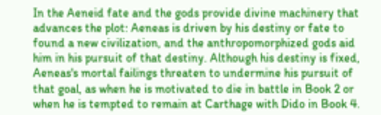In the Aeneid fate and the gods provide divine machinery that advances the plot: Aeneas is driven by his destiny or fate to found a new civilization, and the anthropomorphized gods aid him in his pursuit of that destiny. Although his destiny is fixed, Aeneas's mortal failings threaten to undermine his pursuit of that goal, as when he is motivated to die in battle in Book 2 or when he is tempted to remain at Carthage with Dido in Book 4.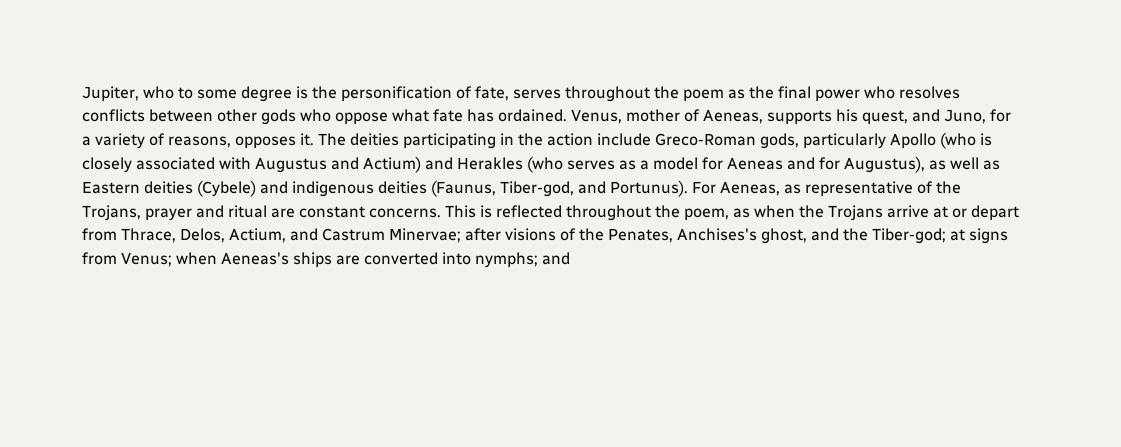Jupiter, who to some degree is the personification of fate, serves throughout the poem as the final power who resolves conflicts between other gods who oppose what fate has ordained. Venus, mother of Aeneas, supports his quest, and Juno, for a variety of reasons, opposes it. The deities participating in the action include Greco-Roman gods, particularly Apollo (who is closely associated with Augustus and Actium) and Herakles (who serves as a model for Aeneas and for Augustus), as well as Eastern deities (Cybele) and indigenous deities (Faunus, Tiber-god, and Portunus). For Aeneas, as representative of the Trojans, prayer and ritual are constant concerns. This is reflected throughout the poem, as when the Trojans arrive at or depart from Thrace, Delos, Actium, and Castrum Minervae; after visions of the Penates, Anchises's ghost, and the Tiber-god; at signs from Venus; when Aeneas's ships are converted into nymphs; and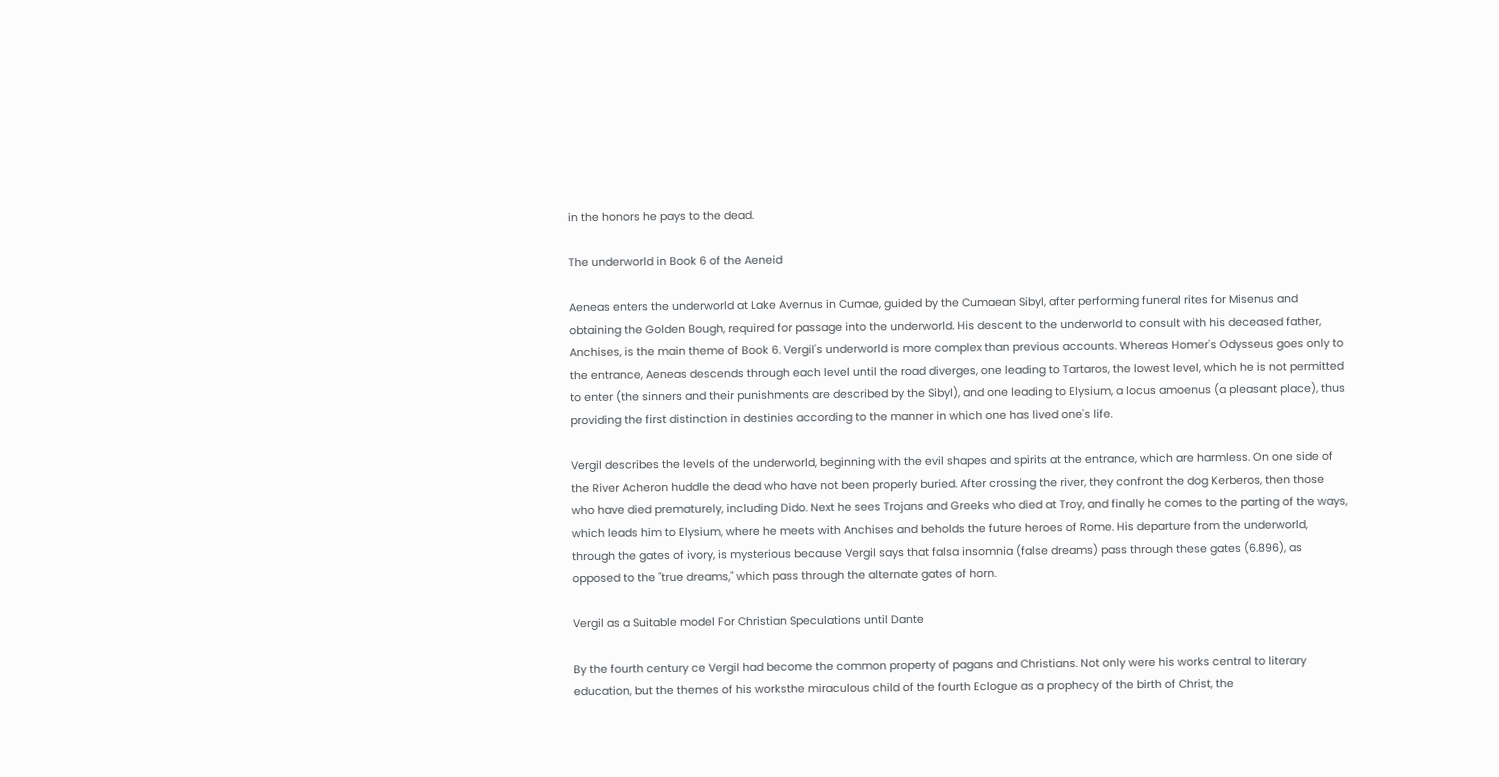in the honors he pays to the dead.

The underworld in Book 6 of the Aeneid

Aeneas enters the underworld at Lake Avernus in Cumae, guided by the Cumaean Sibyl, after performing funeral rites for Misenus and obtaining the Golden Bough, required for passage into the underworld. His descent to the underworld to consult with his deceased father, Anchises, is the main theme of Book 6. Vergil's underworld is more complex than previous accounts. Whereas Homer's Odysseus goes only to the entrance, Aeneas descends through each level until the road diverges, one leading to Tartaros, the lowest level, which he is not permitted to enter (the sinners and their punishments are described by the Sibyl), and one leading to Elysium, a locus amoenus (a pleasant place), thus providing the first distinction in destinies according to the manner in which one has lived one's life.

Vergil describes the levels of the underworld, beginning with the evil shapes and spirits at the entrance, which are harmless. On one side of the River Acheron huddle the dead who have not been properly buried. After crossing the river, they confront the dog Kerberos, then those who have died prematurely, including Dido. Next he sees Trojans and Greeks who died at Troy, and finally he comes to the parting of the ways, which leads him to Elysium, where he meets with Anchises and beholds the future heroes of Rome. His departure from the underworld, through the gates of ivory, is mysterious because Vergil says that falsa insomnia (false dreams) pass through these gates (6.896), as opposed to the "true dreams," which pass through the alternate gates of horn.

Vergil as a Suitable model For Christian Speculations until Dante

By the fourth century ce Vergil had become the common property of pagans and Christians. Not only were his works central to literary education, but the themes of his worksthe miraculous child of the fourth Eclogue as a prophecy of the birth of Christ, the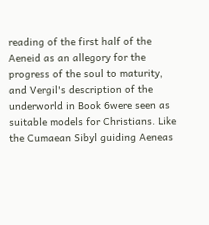reading of the first half of the Aeneid as an allegory for the progress of the soul to maturity, and Vergil's description of the underworld in Book 6were seen as suitable models for Christians. Like the Cumaean Sibyl guiding Aeneas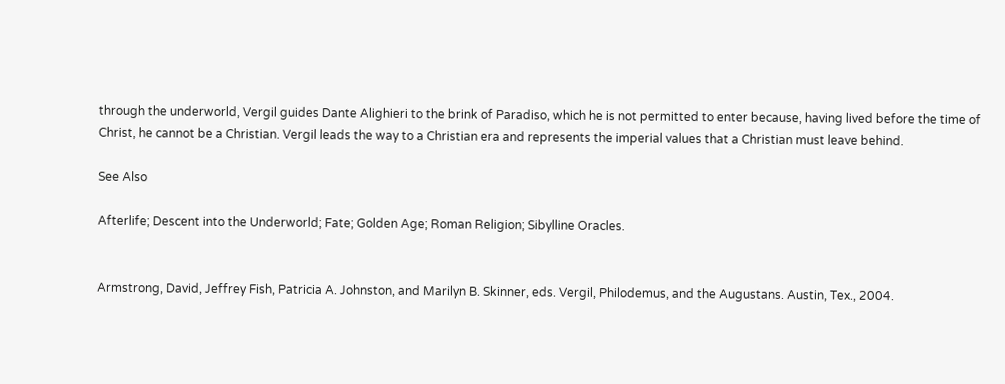through the underworld, Vergil guides Dante Alighieri to the brink of Paradiso, which he is not permitted to enter because, having lived before the time of Christ, he cannot be a Christian. Vergil leads the way to a Christian era and represents the imperial values that a Christian must leave behind.

See Also

Afterlife; Descent into the Underworld; Fate; Golden Age; Roman Religion; Sibylline Oracles.


Armstrong, David, Jeffrey Fish, Patricia A. Johnston, and Marilyn B. Skinner, eds. Vergil, Philodemus, and the Augustans. Austin, Tex., 2004.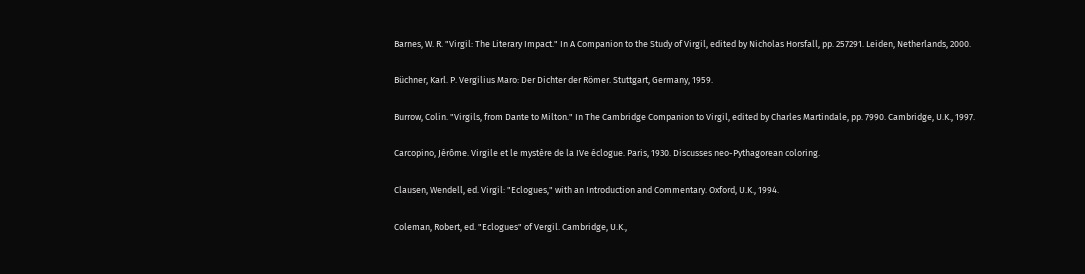Barnes, W. R. "Virgil: The Literary Impact." In A Companion to the Study of Virgil, edited by Nicholas Horsfall, pp. 257291. Leiden, Netherlands, 2000.

Büchner, Karl. P. Vergilius Maro: Der Dichter der Römer. Stuttgart, Germany, 1959.

Burrow, Colin. "Virgils, from Dante to Milton." In The Cambridge Companion to Virgil, edited by Charles Martindale, pp. 7990. Cambridge, U.K., 1997.

Carcopino, Jérôme. Virgile et le mystère de la IVe éclogue. Paris, 1930. Discusses neo-Pythagorean coloring.

Clausen, Wendell, ed. Virgil: "Eclogues," with an Introduction and Commentary. Oxford, U.K., 1994.

Coleman, Robert, ed. "Eclogues" of Vergil. Cambridge, U.K.,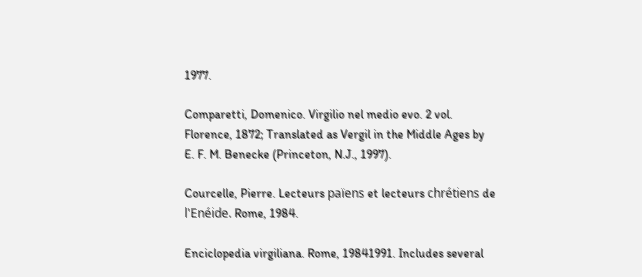1977.

Comparetti, Domenico. Virgilio nel medio evo. 2 vol. Florence, 1872; Translated as Vergil in the Middle Ages by E. F. M. Benecke (Princeton, N.J., 1997).

Courcelle, Pierre. Lecteurs païens et lecteurs chrétiens de l'Enéide. Rome, 1984.

Enciclopedia virgiliana. Rome, 19841991. Includes several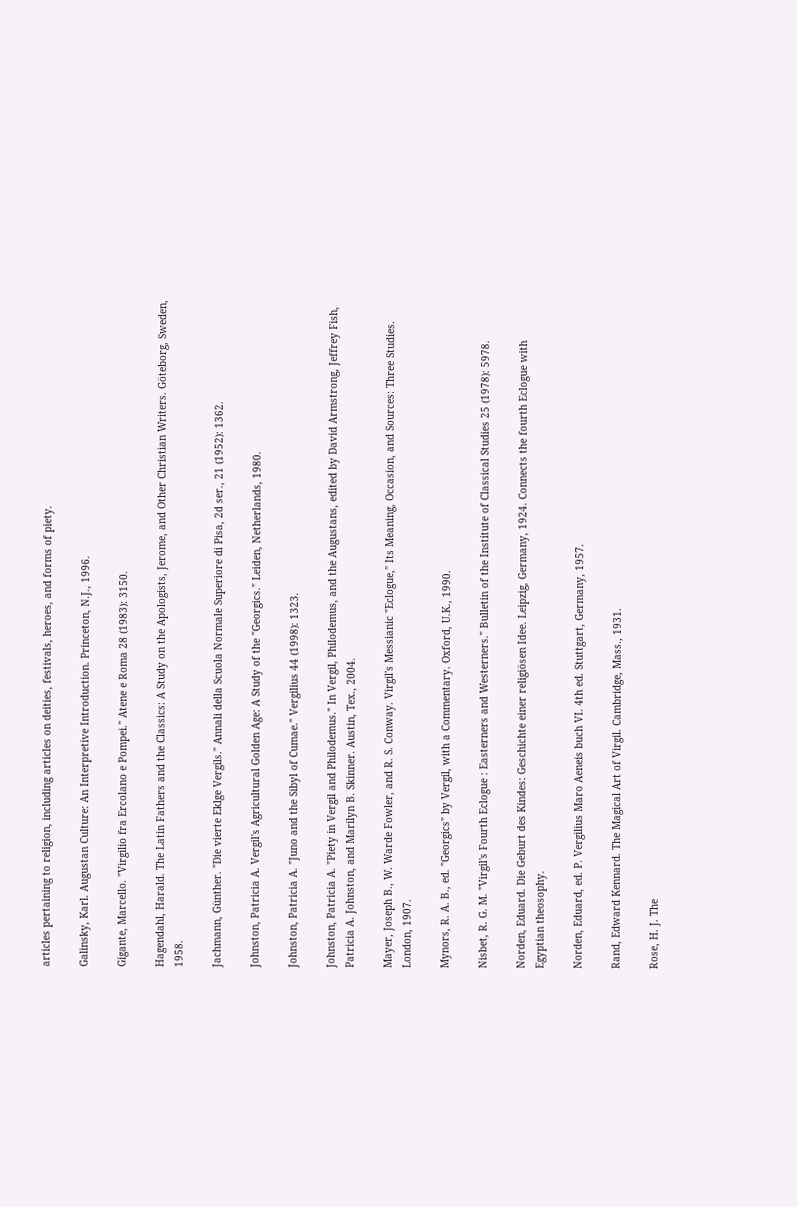articles pertaining to religion, including articles on deities, festivals, heroes, and forms of piety.

Galinsky, Karl. Augustan Culture: An Interpretive Introduction. Princeton, N.J., 1996.

Gigante, Marcello. "Virgilio fra Ercolano e Pompei." Atene e Roma 28 (1983): 3150.

Hagendahl, Harald. The Latin Fathers and the Classics: A Study on the Apologists, Jerome, and Other Christian Writers. Göteborg, Sweden, 1958.

Jachmann, Günther. "Die vierte Eklge Vergils." Annali della Scuola Normale Superiore di Pisa, 2d ser., 21 (1952): 1362.

Johnston, Patricia A. Vergil's Agricultural Golden Age: A Study of the "Georgics." Leiden, Netherlands, 1980.

Johnston, Patricia A. "Juno and the Sibyl of Cumae." Vergilius 44 (1998): 1323.

Johnston, Patricia A. "Piety in Vergil and Philodemus." In Vergil, Philodemus, and the Augustans, edited by David Armstrong, Jeffrey Fish, Patricia A. Johnston, and Marilyn B. Skinner. Austin, Tex., 2004.

Mayer, Joseph B., W. Warde Fowler, and R. S. Conway. Virgil's Messianic "Eclogue," Its Meaning, Occasion, and Sources: Three Studies. London, 1907.

Mynors, R. A. B., ed. "Georgics" by Vergil, with a Commentary. Oxford, U.K., 1990.

Nisbet, R. G. M. "Virgil's Fourth Eclogue : Easterners and Westerners." Bulletin of the Institute of Classical Studies 25 (1978): 5978.

Norden, Eduard. Die Geburt des Kindes: Geschichte einer religiösen Idee. Leipzig, Germany, 1924. Connects the fourth Eclogue with Egyptian theosophy.

Norden, Eduard, ed. P. Vergilius Maro Aeneis buch VI. 4th ed. Stuttgart, Germany, 1957.

Rand, Edward Kennard. The Magical Art of Virgil. Cambridge, Mass., 1931.

Rose, H. J. The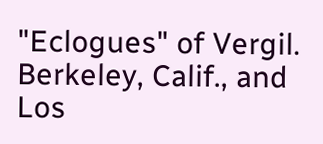"Eclogues" of Vergil. Berkeley, Calif., and Los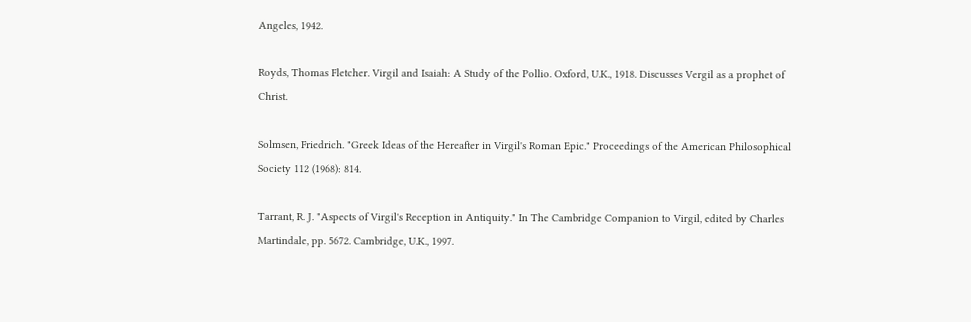Angeles, 1942.

Royds, Thomas Fletcher. Virgil and Isaiah: A Study of the Pollio. Oxford, U.K., 1918. Discusses Vergil as a prophet of Christ.

Solmsen, Friedrich. "Greek Ideas of the Hereafter in Virgil's Roman Epic." Proceedings of the American Philosophical Society 112 (1968): 814.

Tarrant, R. J. "Aspects of Virgil's Reception in Antiquity." In The Cambridge Companion to Virgil, edited by Charles Martindale, pp. 5672. Cambridge, U.K., 1997.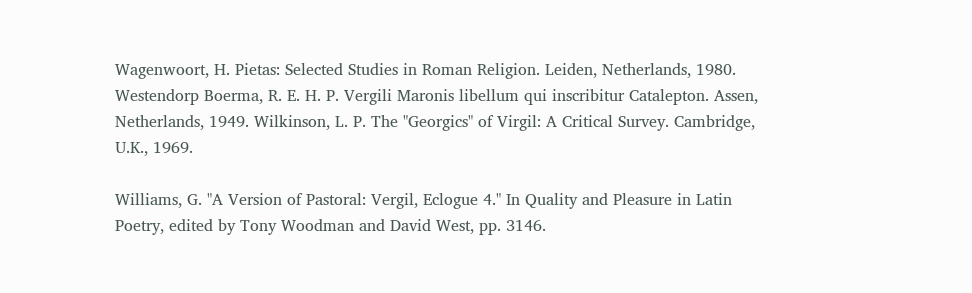Wagenwoort, H. Pietas: Selected Studies in Roman Religion. Leiden, Netherlands, 1980. Westendorp Boerma, R. E. H. P. Vergili Maronis libellum qui inscribitur Catalepton. Assen, Netherlands, 1949. Wilkinson, L. P. The "Georgics" of Virgil: A Critical Survey. Cambridge, U.K., 1969.

Williams, G. "A Version of Pastoral: Vergil, Eclogue 4." In Quality and Pleasure in Latin Poetry, edited by Tony Woodman and David West, pp. 3146.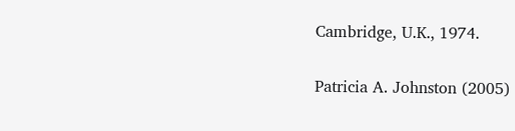Cambridge, U.K., 1974.

Patricia A. Johnston (2005)